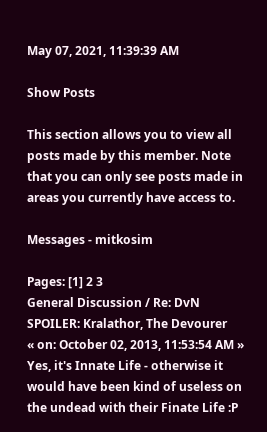May 07, 2021, 11:39:39 AM

Show Posts

This section allows you to view all posts made by this member. Note that you can only see posts made in areas you currently have access to.

Messages - mitkosim

Pages: [1] 2 3
General Discussion / Re: DvN SPOILER: Kralathor, The Devourer
« on: October 02, 2013, 11:53:54 AM »
Yes, it's Innate Life - otherwise it would have been kind of useless on the undead with their Finate Life :P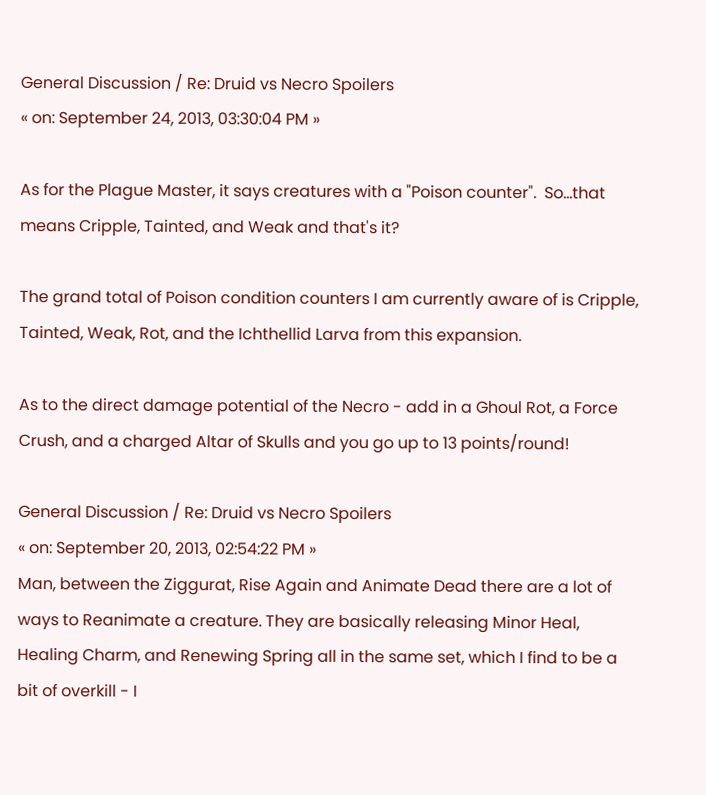General Discussion / Re: Druid vs Necro Spoilers
« on: September 24, 2013, 03:30:04 PM »

As for the Plague Master, it says creatures with a "Poison counter".  So...that means Cripple, Tainted, and Weak and that's it?

The grand total of Poison condition counters I am currently aware of is Cripple, Tainted, Weak, Rot, and the Ichthellid Larva from this expansion.

As to the direct damage potential of the Necro - add in a Ghoul Rot, a Force Crush, and a charged Altar of Skulls and you go up to 13 points/round!

General Discussion / Re: Druid vs Necro Spoilers
« on: September 20, 2013, 02:54:22 PM »
Man, between the Ziggurat, Rise Again and Animate Dead there are a lot of ways to Reanimate a creature. They are basically releasing Minor Heal, Healing Charm, and Renewing Spring all in the same set, which I find to be a bit of overkill - I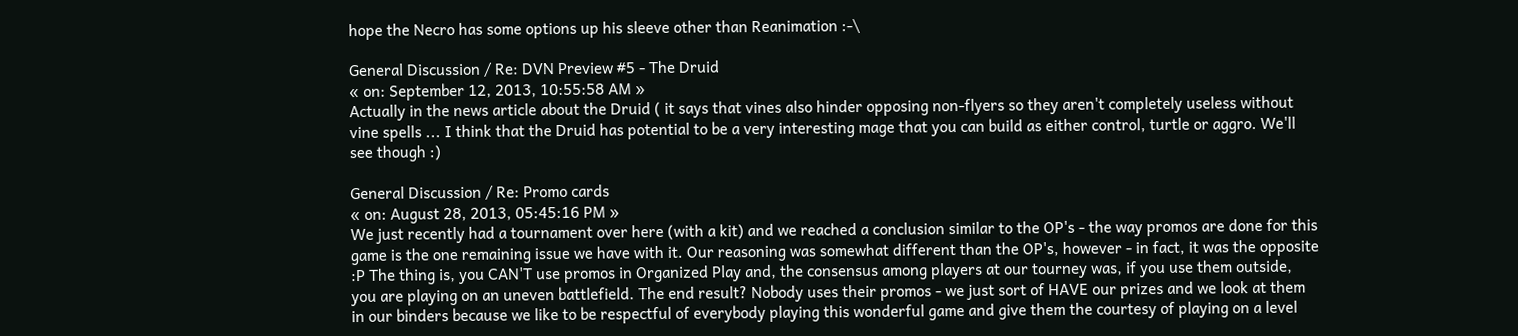hope the Necro has some options up his sleeve other than Reanimation :-\

General Discussion / Re: DVN Preview #5 - The Druid
« on: September 12, 2013, 10:55:58 AM »
Actually in the news article about the Druid ( it says that vines also hinder opposing non-flyers so they aren't completely useless without vine spells ... I think that the Druid has potential to be a very interesting mage that you can build as either control, turtle or aggro. We'll see though :)

General Discussion / Re: Promo cards
« on: August 28, 2013, 05:45:16 PM »
We just recently had a tournament over here (with a kit) and we reached a conclusion similar to the OP's - the way promos are done for this game is the one remaining issue we have with it. Our reasoning was somewhat different than the OP's, however - in fact, it was the opposite :P The thing is, you CAN'T use promos in Organized Play and, the consensus among players at our tourney was, if you use them outside, you are playing on an uneven battlefield. The end result? Nobody uses their promos - we just sort of HAVE our prizes and we look at them in our binders because we like to be respectful of everybody playing this wonderful game and give them the courtesy of playing on a level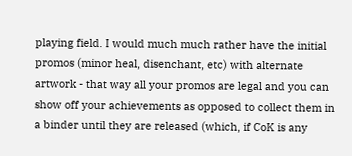playing field. I would much much rather have the initial promos (minor heal, disenchant, etc) with alternate artwork - that way all your promos are legal and you can show off your achievements as opposed to collect them in a binder until they are released (which, if CoK is any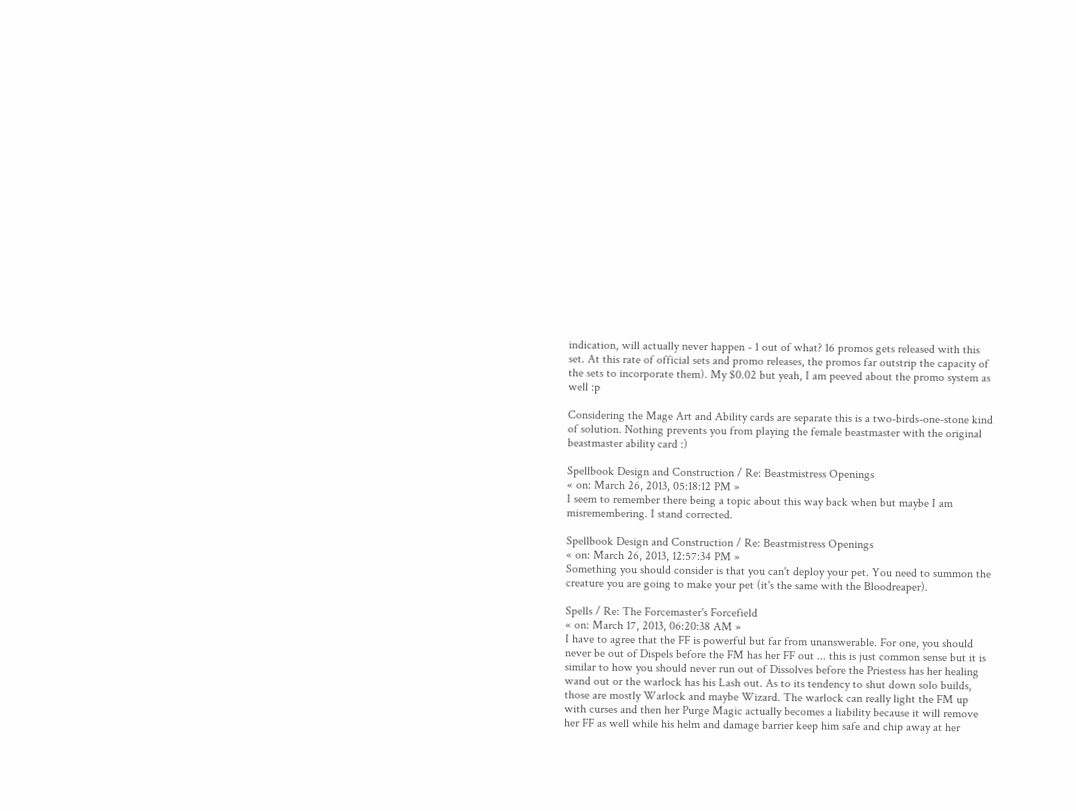indication, will actually never happen - 1 out of what? 16 promos gets released with this set. At this rate of official sets and promo releases, the promos far outstrip the capacity of the sets to incorporate them). My $0.02 but yeah, I am peeved about the promo system as well :p

Considering the Mage Art and Ability cards are separate this is a two-birds-one-stone kind of solution. Nothing prevents you from playing the female beastmaster with the original beastmaster ability card :)

Spellbook Design and Construction / Re: Beastmistress Openings
« on: March 26, 2013, 05:18:12 PM »
I seem to remember there being a topic about this way back when but maybe I am misremembering. I stand corrected.

Spellbook Design and Construction / Re: Beastmistress Openings
« on: March 26, 2013, 12:57:34 PM »
Something you should consider is that you can't deploy your pet. You need to summon the creature you are going to make your pet (it's the same with the Bloodreaper).

Spells / Re: The Forcemaster's Forcefield
« on: March 17, 2013, 06:20:38 AM »
I have to agree that the FF is powerful but far from unanswerable. For one, you should never be out of Dispels before the FM has her FF out ... this is just common sense but it is similar to how you should never run out of Dissolves before the Priestess has her healing wand out or the warlock has his Lash out. As to its tendency to shut down solo builds, those are mostly Warlock and maybe Wizard. The warlock can really light the FM up with curses and then her Purge Magic actually becomes a liability because it will remove her FF as well while his helm and damage barrier keep him safe and chip away at her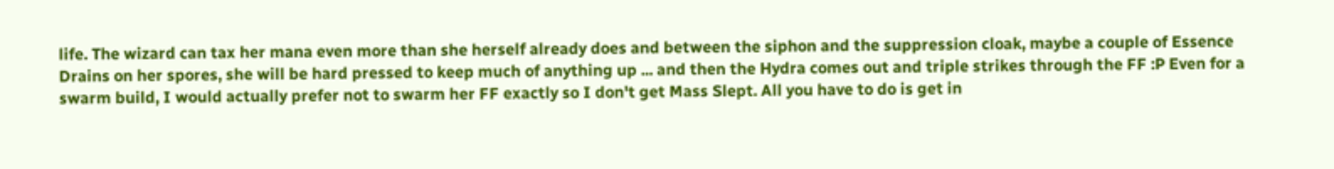life. The wizard can tax her mana even more than she herself already does and between the siphon and the suppression cloak, maybe a couple of Essence Drains on her spores, she will be hard pressed to keep much of anything up ... and then the Hydra comes out and triple strikes through the FF :P Even for a swarm build, I would actually prefer not to swarm her FF exactly so I don't get Mass Slept. All you have to do is get in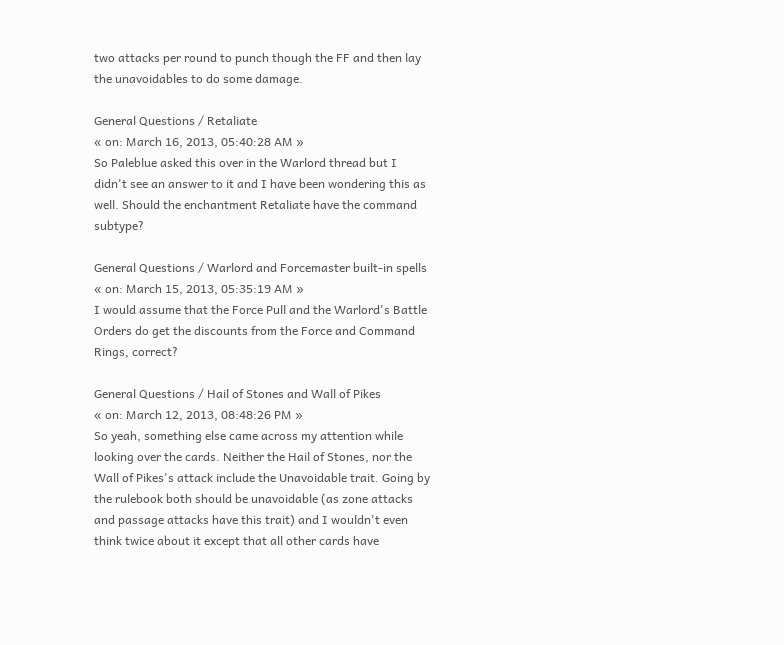two attacks per round to punch though the FF and then lay the unavoidables to do some damage.

General Questions / Retaliate
« on: March 16, 2013, 05:40:28 AM »
So Paleblue asked this over in the Warlord thread but I didn't see an answer to it and I have been wondering this as well. Should the enchantment Retaliate have the command subtype?

General Questions / Warlord and Forcemaster built-in spells
« on: March 15, 2013, 05:35:19 AM »
I would assume that the Force Pull and the Warlord's Battle Orders do get the discounts from the Force and Command Rings, correct?

General Questions / Hail of Stones and Wall of Pikes
« on: March 12, 2013, 08:48:26 PM »
So yeah, something else came across my attention while looking over the cards. Neither the Hail of Stones, nor the Wall of Pikes's attack include the Unavoidable trait. Going by the rulebook both should be unavoidable (as zone attacks and passage attacks have this trait) and I wouldn't even think twice about it except that all other cards have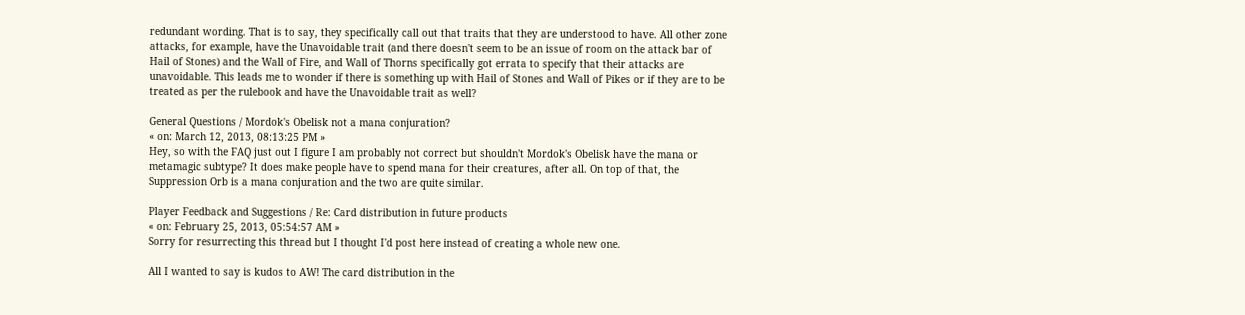redundant wording. That is to say, they specifically call out that traits that they are understood to have. All other zone attacks, for example, have the Unavoidable trait (and there doesn't seem to be an issue of room on the attack bar of Hail of Stones) and the Wall of Fire, and Wall of Thorns specifically got errata to specify that their attacks are unavoidable. This leads me to wonder if there is something up with Hail of Stones and Wall of Pikes or if they are to be treated as per the rulebook and have the Unavoidable trait as well?

General Questions / Mordok's Obelisk not a mana conjuration?
« on: March 12, 2013, 08:13:25 PM »
Hey, so with the FAQ just out I figure I am probably not correct but shouldn't Mordok's Obelisk have the mana or metamagic subtype? It does make people have to spend mana for their creatures, after all. On top of that, the Suppression Orb is a mana conjuration and the two are quite similar.

Player Feedback and Suggestions / Re: Card distribution in future products
« on: February 25, 2013, 05:54:57 AM »
Sorry for resurrecting this thread but I thought I'd post here instead of creating a whole new one.

All I wanted to say is kudos to AW! The card distribution in the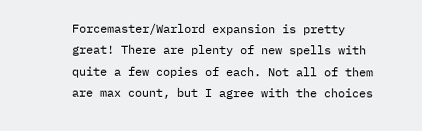Forcemaster/Warlord expansion is pretty great! There are plenty of new spells with quite a few copies of each. Not all of them are max count, but I agree with the choices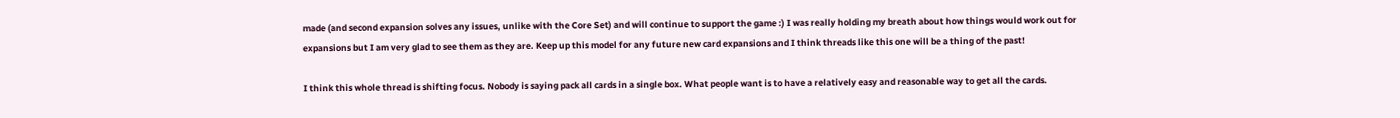made (and second expansion solves any issues, unlike with the Core Set) and will continue to support the game :) I was really holding my breath about how things would work out for expansions but I am very glad to see them as they are. Keep up this model for any future new card expansions and I think threads like this one will be a thing of the past!

I think this whole thread is shifting focus. Nobody is saying pack all cards in a single box. What people want is to have a relatively easy and reasonable way to get all the cards.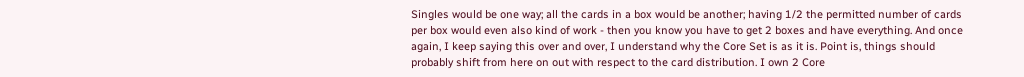Singles would be one way; all the cards in a box would be another; having 1/2 the permitted number of cards per box would even also kind of work - then you know you have to get 2 boxes and have everything. And once again, I keep saying this over and over, I understand why the Core Set is as it is. Point is, things should probably shift from here on out with respect to the card distribution. I own 2 Core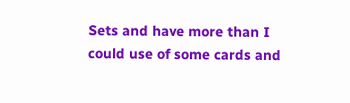Sets and have more than I could use of some cards and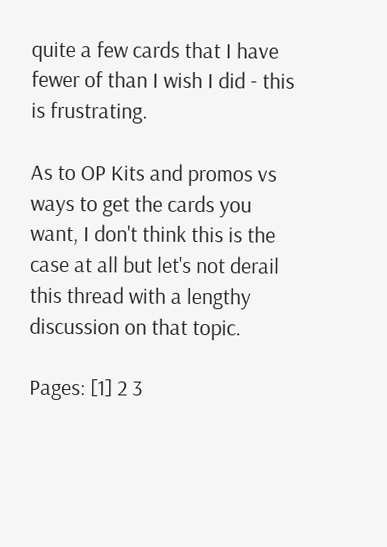quite a few cards that I have fewer of than I wish I did - this is frustrating.

As to OP Kits and promos vs ways to get the cards you want, I don't think this is the case at all but let's not derail this thread with a lengthy discussion on that topic.

Pages: [1] 2 3